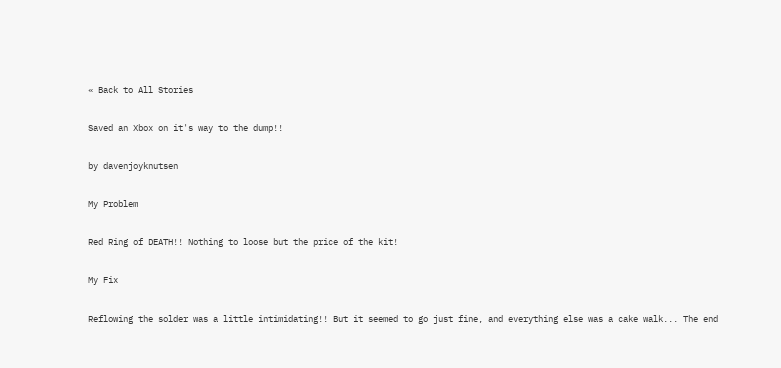« Back to All Stories

Saved an Xbox on it's way to the dump!!

by davenjoyknutsen

My Problem

Red Ring of DEATH!! Nothing to loose but the price of the kit!

My Fix

Reflowing the solder was a little intimidating!! But it seemed to go just fine, and everything else was a cake walk... The end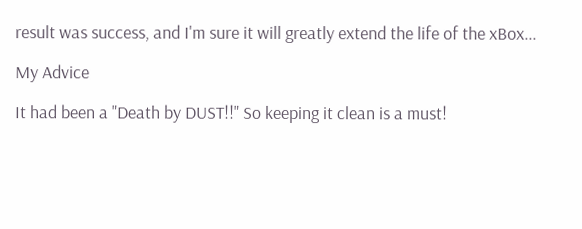result was success, and I'm sure it will greatly extend the life of the xBox...

My Advice

It had been a "Death by DUST!!" So keeping it clean is a must!